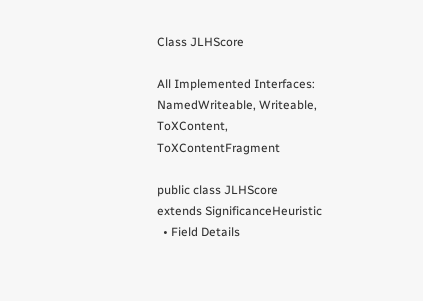Class JLHScore

All Implemented Interfaces:
NamedWriteable, Writeable, ToXContent, ToXContentFragment

public class JLHScore
extends SignificanceHeuristic
  • Field Details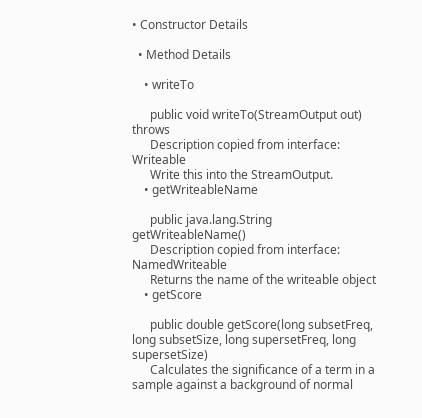• Constructor Details

  • Method Details

    • writeTo

      public void writeTo(StreamOutput out) throws
      Description copied from interface: Writeable
      Write this into the StreamOutput.
    • getWriteableName

      public java.lang.String getWriteableName()
      Description copied from interface: NamedWriteable
      Returns the name of the writeable object
    • getScore

      public double getScore(long subsetFreq, long subsetSize, long supersetFreq, long supersetSize)
      Calculates the significance of a term in a sample against a background of normal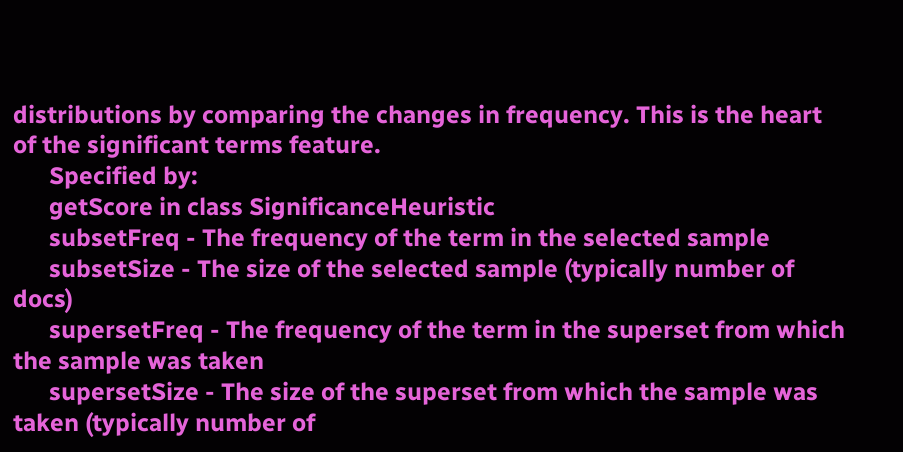distributions by comparing the changes in frequency. This is the heart of the significant terms feature.
      Specified by:
      getScore in class SignificanceHeuristic
      subsetFreq - The frequency of the term in the selected sample
      subsetSize - The size of the selected sample (typically number of docs)
      supersetFreq - The frequency of the term in the superset from which the sample was taken
      supersetSize - The size of the superset from which the sample was taken (typically number of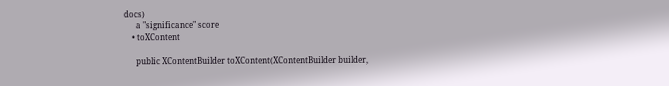docs)
      a "significance" score
    • toXContent

      public XContentBuilder toXContent(XContentBuilder builder,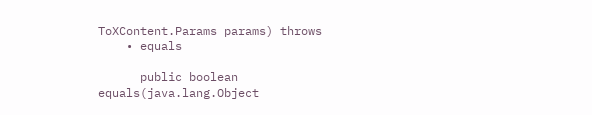ToXContent.Params params) throws
    • equals

      public boolean equals(java.lang.Object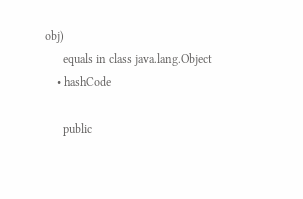obj)
      equals in class java.lang.Object
    • hashCode

      public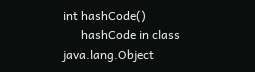int hashCode()
      hashCode in class java.lang.Object